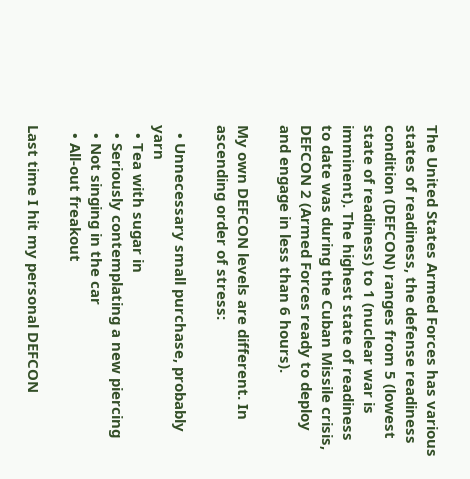The United States Armed Forces has various states of readiness, the defense readiness condition (DEFCON) ranges from 5 (lowest state of readiness) to 1 (nuclear war is imminent). The highest state of readiness to date was during the Cuban Missile crisis, DEFCON 2 (Armed Forces ready to deploy and engage in less than 6 hours).

My own DEFCON levels are different. In ascending order of stress:

  • Unnecessary small purchase, probably yarn
  • Tea with sugar in
  • Seriously contemplating a new piercing
  • Not singing in the car
  • All-out freakout

Last time I hit my personal DEFCON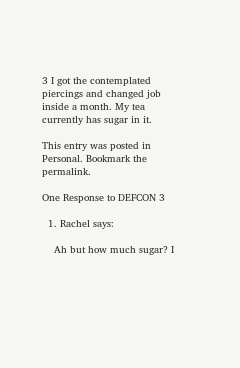3 I got the contemplated piercings and changed job inside a month. My tea currently has sugar in it.

This entry was posted in Personal. Bookmark the permalink.

One Response to DEFCON 3

  1. Rachel says:

    Ah but how much sugar? I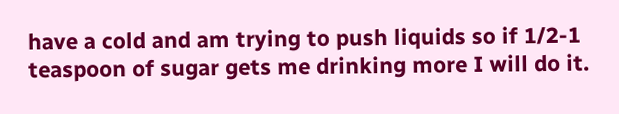have a cold and am trying to push liquids so if 1/2-1 teaspoon of sugar gets me drinking more I will do it.